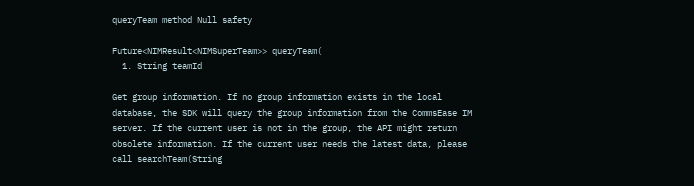queryTeam method Null safety

Future<NIMResult<NIMSuperTeam>> queryTeam(
  1. String teamId

Get group information. If no group information exists in the local database, the SDK will query the group information from the CommsEase IM server. If the current user is not in the group, the API might return obsolete information. If the current user needs the latest data, please call searchTeam(String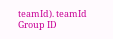teamId). teamId Group ID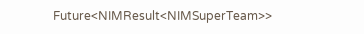Future<NIMResult<NIMSuperTeam>>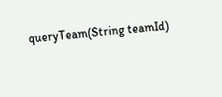queryTeam(String teamId)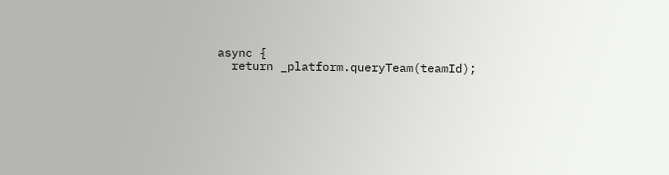async {
  return _platform.queryTeam(teamId);